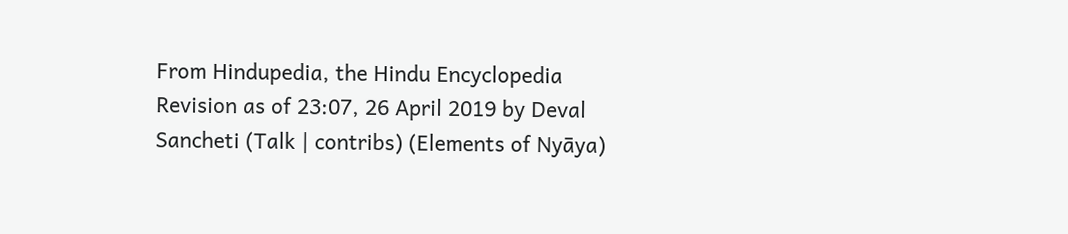From Hindupedia, the Hindu Encyclopedia
Revision as of 23:07, 26 April 2019 by Deval Sancheti (Talk | contribs) (Elements of Nyāya)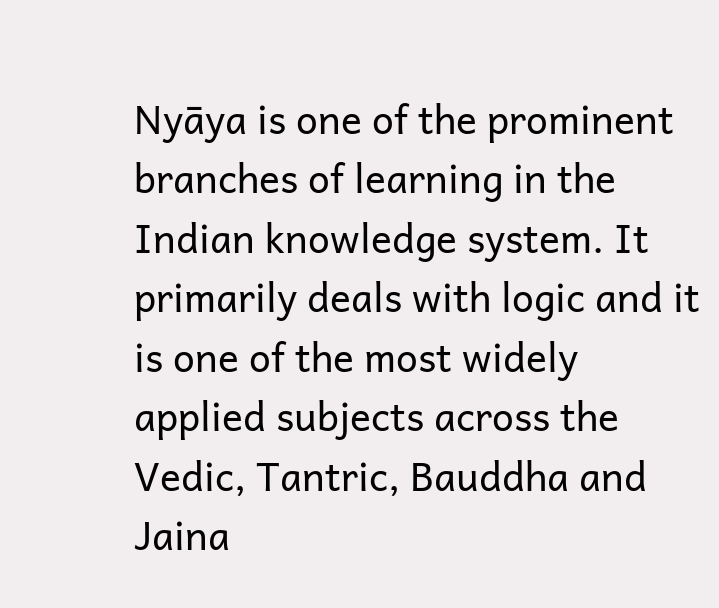Nyāya is one of the prominent branches of learning in the Indian knowledge system. It primarily deals with logic and it is one of the most widely applied subjects across the Vedic, Tantric, Bauddha and Jaina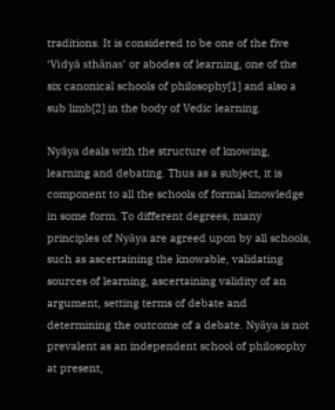traditions. It is considered to be one of the five ‘Vidyā sthānas’ or abodes of learning, one of the six canonical schools of philosophy[1] and also a sub limb[2] in the body of Vedic learning.

Nyāya deals with the structure of knowing, learning and debating. Thus as a subject, it is component to all the schools of formal knowledge in some form. To different degrees, many principles of Nyāya are agreed upon by all schools, such as ascertaining the knowable, validating sources of learning, ascertaining validity of an argument, setting terms of debate and determining the outcome of a debate. Nyāya is not prevalent as an independent school of philosophy at present,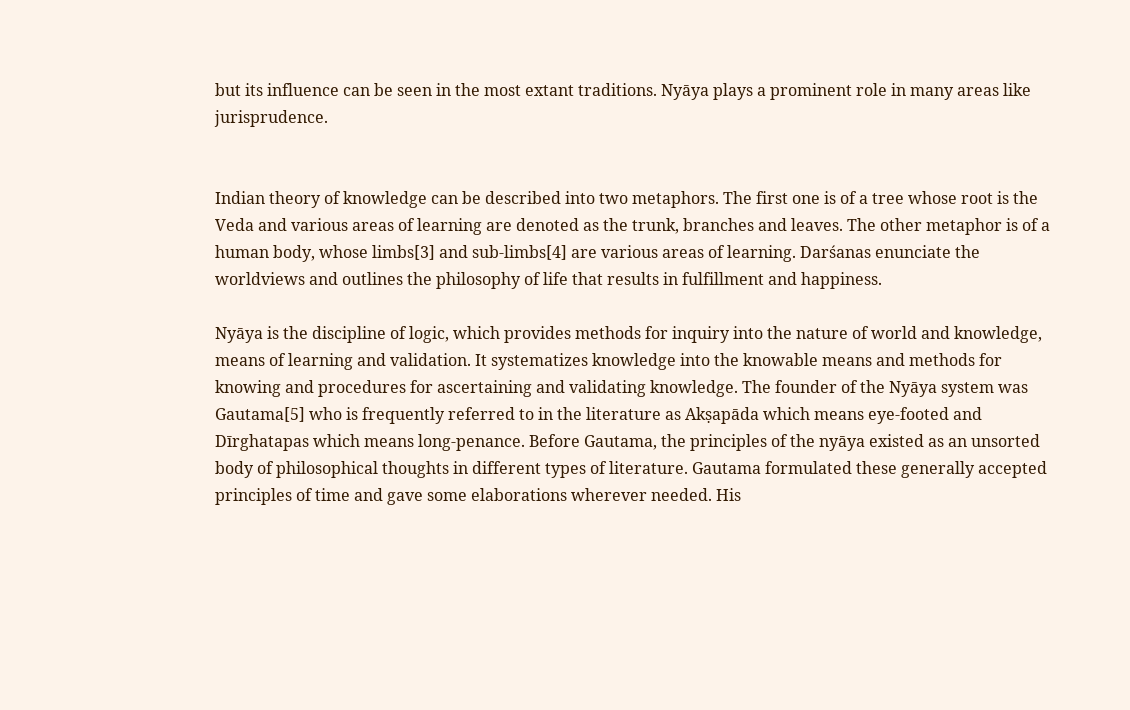but its influence can be seen in the most extant traditions. Nyāya plays a prominent role in many areas like jurisprudence.


Indian theory of knowledge can be described into two metaphors. The first one is of a tree whose root is the Veda and various areas of learning are denoted as the trunk, branches and leaves. The other metaphor is of a human body, whose limbs[3] and sub-limbs[4] are various areas of learning. Darśanas enunciate the worldviews and outlines the philosophy of life that results in fulfillment and happiness.

Nyāya is the discipline of logic, which provides methods for inquiry into the nature of world and knowledge, means of learning and validation. It systematizes knowledge into the knowable means and methods for knowing and procedures for ascertaining and validating knowledge. The founder of the Nyāya system was Gautama[5] who is frequently referred to in the literature as Akṣapāda which means eye-footed and Dīrghatapas which means long-penance. Before Gautama, the principles of the nyāya existed as an unsorted body of philosophical thoughts in different types of literature. Gautama formulated these generally accepted principles of time and gave some elaborations wherever needed. His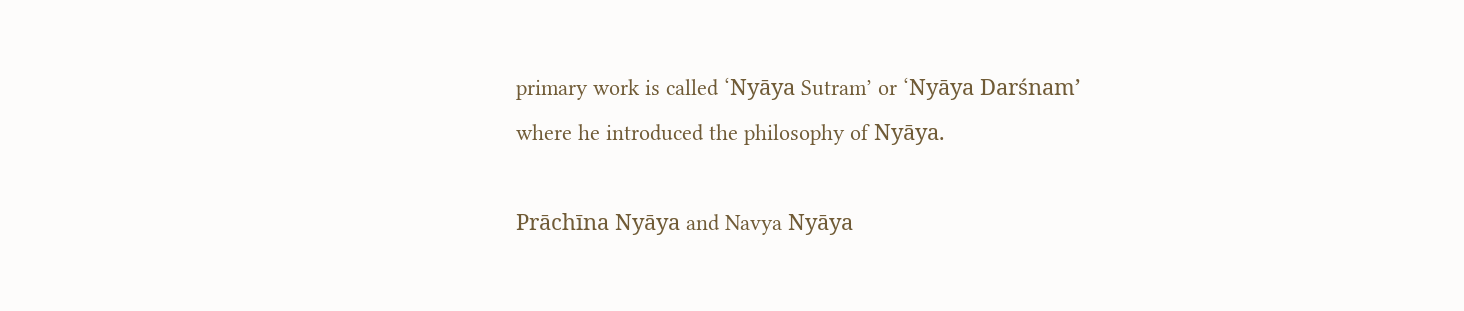primary work is called ‘Nyāya Sutram’ or ‘Nyāya Darśnam’ where he introduced the philosophy of Nyāya.

Prāchīna Nyāya and Navya Nyāya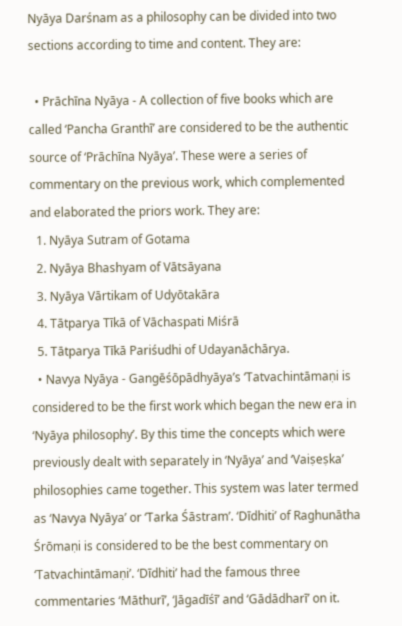Nyāya Darśnam as a philosophy can be divided into two sections according to time and content. They are:

  • Prāchīna Nyāya - A collection of five books which are called ‘Pancha Granthī’ are considered to be the authentic source of ‘Prāchīna Nyāya’. These were a series of commentary on the previous work, which complemented and elaborated the priors work. They are:
  1. Nyāya Sutram of Gotama
  2. Nyāya Bhashyam of Vātsāyana
  3. Nyāya Vārtikam of Udyōtakāra
  4. Tātparya Tīkā of Vāchaspati Miśrā
  5. Tātparya Tīkā Pariśudhi of Udayanāchārya.
  • Navya Nyāya - Gangēśōpādhyāya’s ‘Tatvachintāmaṇi is considered to be the first work which began the new era in ‘Nyāya philosophy’. By this time the concepts which were previously dealt with separately in ‘Nyāya’ and ‘Vaiṣeṣka’ philosophies came together. This system was later termed as ‘Navya Nyāya’ or ‘Tarka Śāstram’. ‘Dīdhiti’ of Raghunātha Śrōmaṇi is considered to be the best commentary on ‘Tatvachintāmaṇi’. ‘Dīdhiti’ had the famous three commentaries ‘Māthurī’, ‘Jāgadīśī’ and ‘Gādādharī’ on it.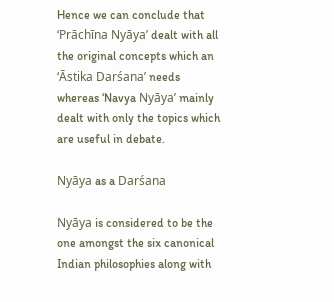Hence we can conclude that ‘Prāchīna Nyāya’ dealt with all the original concepts which an ‘Āstika Darśana’ needs whereas ‘Navya Nyāya’ mainly dealt with only the topics which are useful in debate.

Nyāya as a Darśana

Nyāya is considered to be the one amongst the six canonical Indian philosophies along with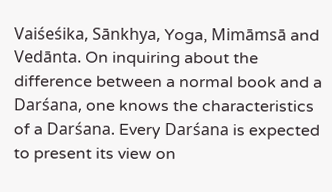Vaiśeśika, Sānkhya, Yoga, Mimāmsā and Vedānta. On inquiring about the difference between a normal book and a Darśana, one knows the characteristics of a Darśana. Every Darśana is expected to present its view on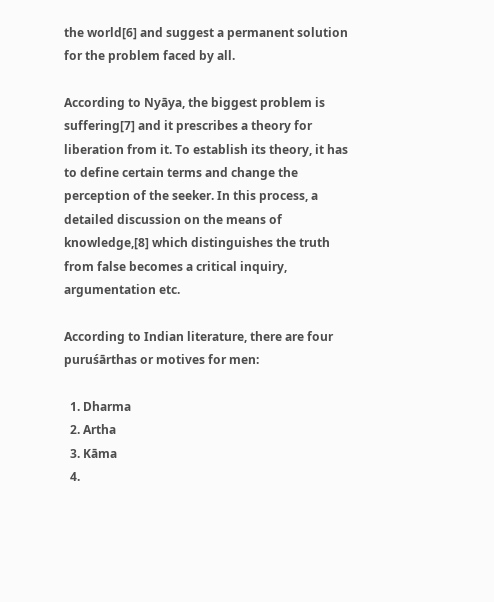the world[6] and suggest a permanent solution for the problem faced by all.

According to Nyāya, the biggest problem is suffering[7] and it prescribes a theory for liberation from it. To establish its theory, it has to define certain terms and change the perception of the seeker. In this process, a detailed discussion on the means of knowledge,[8] which distinguishes the truth from false becomes a critical inquiry, argumentation etc.

According to Indian literature, there are four puruśārthas or motives for men:

  1. Dharma
  2. Artha
  3. Kāma
  4.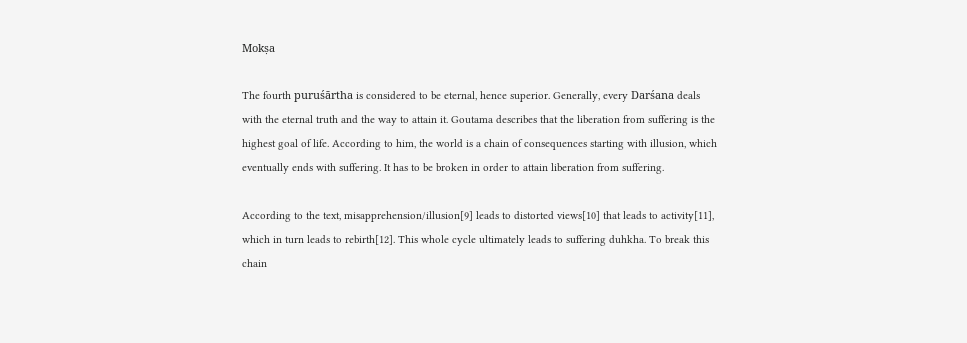Mokṣa

The fourth puruśārtha is considered to be eternal, hence superior. Generally, every Darśana deals with the eternal truth and the way to attain it. Goutama describes that the liberation from suffering is the highest goal of life. According to him, the world is a chain of consequences starting with illusion, which eventually ends with suffering. It has to be broken in order to attain liberation from suffering.

According to the text, misapprehension/illusion[9] leads to distorted views[10] that leads to activity[11], which in turn leads to rebirth[12]. This whole cycle ultimately leads to suffering duhkha. To break this chain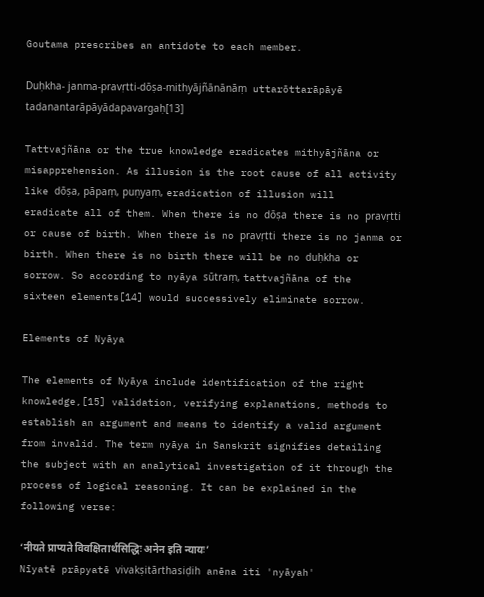Goutama prescribes an antidote to each member.

Duḥkha- janma-pravṛtti-dōṣa-mithyājñānānāṃ uttarōttarāpāyē tadanantarāpāyādapavargaḥ[13]

Tattvajñāna or the true knowledge eradicates mithyājñāna or misapprehension. As illusion is the root cause of all activity like dōṣa, pāpaṃ, puṇyaṃ, eradication of illusion will eradicate all of them. When there is no dōṣa there is no pravṛtti or cause of birth. When there is no pravṛtti there is no janma or birth. When there is no birth there will be no duḥkha or sorrow. So according to nyāya sūtraṃ, tattvajñāna of the sixteen elements[14] would successively eliminate sorrow.

Elements of Nyāya

The elements of Nyāya include identification of the right knowledge,[15] validation, verifying explanations, methods to establish an argument and means to identify a valid argument from invalid. The term nyāya in Sanskrit signifies detailing the subject with an analytical investigation of it through the process of logical reasoning. It can be explained in the following verse:

‘नीयते प्राप्यते विवक्षितार्थसिद्धिः अनेन इति न्यायः’
Nīyatē prāpyatē vivakṣitārthasiḍih anēna iti 'nyāyah'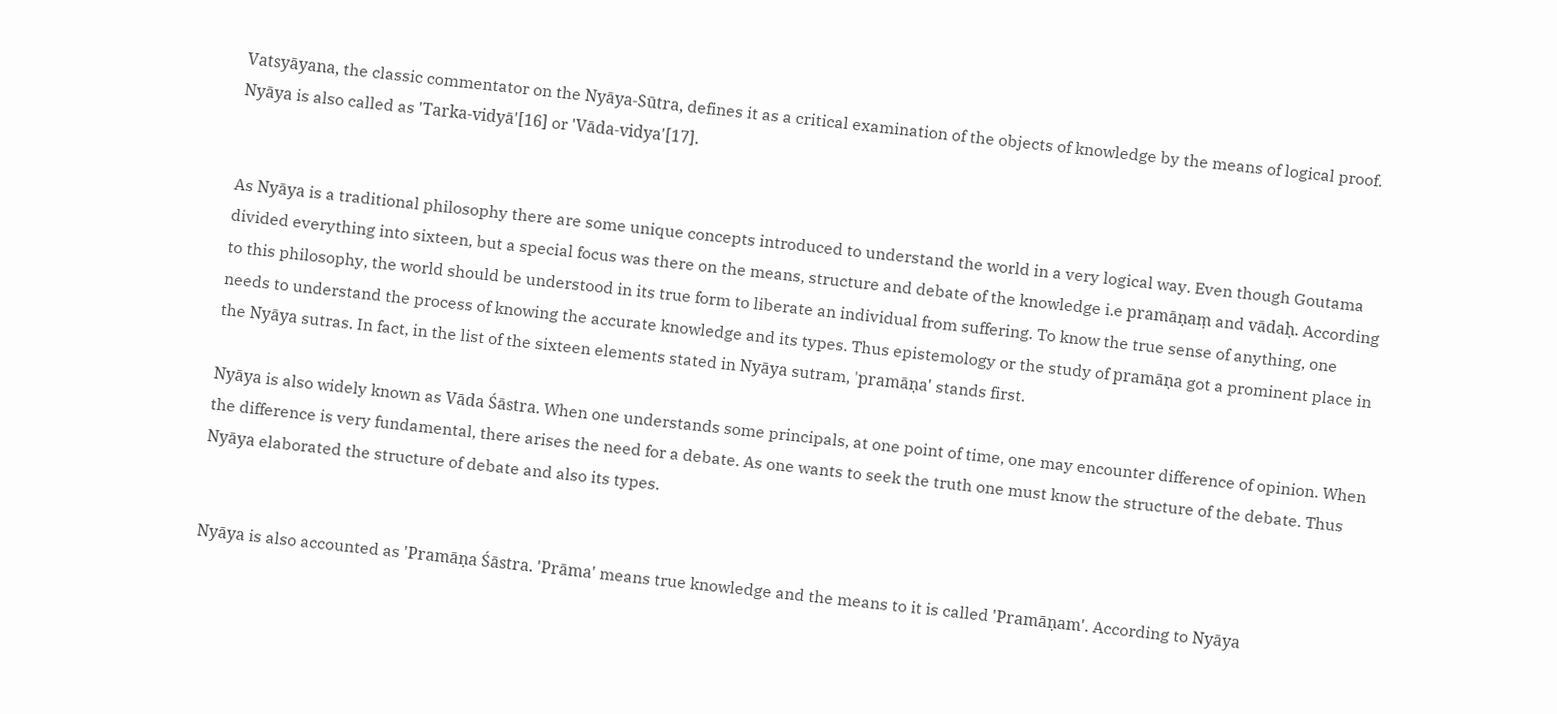Vatsyāyana, the classic commentator on the Nyāya-Sūtra, defines it as a critical examination of the objects of knowledge by the means of logical proof. Nyāya is also called as 'Tarka-vidyā'[16] or 'Vāda-vidya'[17].


As Nyāya is a traditional philosophy there are some unique concepts introduced to understand the world in a very logical way. Even though Goutama divided everything into sixteen, but a special focus was there on the means, structure and debate of the knowledge i.e pramāṇaṃ and vādaḥ. According to this philosophy, the world should be understood in its true form to liberate an individual from suffering. To know the true sense of anything, one needs to understand the process of knowing the accurate knowledge and its types. Thus epistemology or the study of pramāṇa got a prominent place in the Nyāya sutras. In fact, in the list of the sixteen elements stated in Nyāya sutram, 'pramāṇa' stands first.

Nyāya is also widely known as Vāda Śāstra. When one understands some principals, at one point of time, one may encounter difference of opinion. When the difference is very fundamental, there arises the need for a debate. As one wants to seek the truth one must know the structure of the debate. Thus Nyāya elaborated the structure of debate and also its types.


Nyāya is also accounted as 'Pramāṇa Śāstra. 'Prāma' means true knowledge and the means to it is called 'Pramāṇam'. According to Nyāya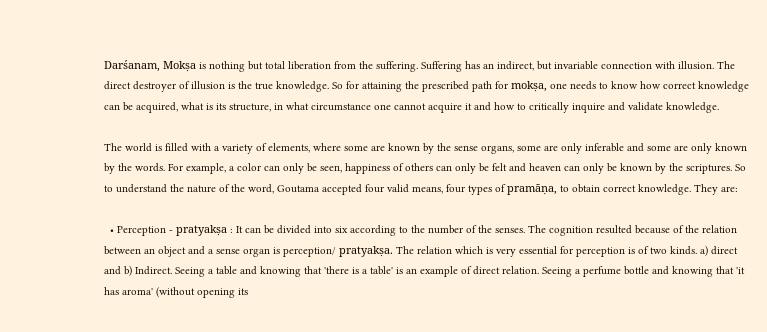Darśanam, Mokṣa is nothing but total liberation from the suffering. Suffering has an indirect, but invariable connection with illusion. The direct destroyer of illusion is the true knowledge. So for attaining the prescribed path for mokṣa, one needs to know how correct knowledge can be acquired, what is its structure, in what circumstance one cannot acquire it and how to critically inquire and validate knowledge.

The world is filled with a variety of elements, where some are known by the sense organs, some are only inferable and some are only known by the words. For example, a color can only be seen, happiness of others can only be felt and heaven can only be known by the scriptures. So to understand the nature of the word, Goutama accepted four valid means, four types of pramāṇa, to obtain correct knowledge. They are:

  • Perception - pratyakṣa : It can be divided into six according to the number of the senses. The cognition resulted because of the relation between an object and a sense organ is perception/ pratyakṣa. The relation which is very essential for perception is of two kinds. a) direct and b) Indirect. Seeing a table and knowing that 'there is a table' is an example of direct relation. Seeing a perfume bottle and knowing that 'it has aroma' (without opening its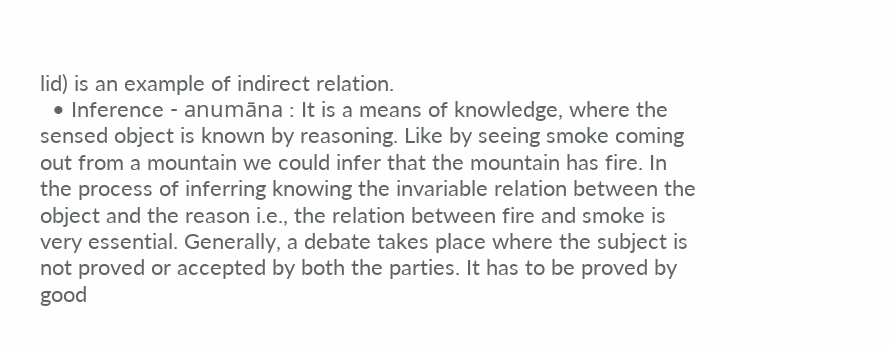lid) is an example of indirect relation.
  • Inference - anumāna : It is a means of knowledge, where the sensed object is known by reasoning. Like by seeing smoke coming out from a mountain we could infer that the mountain has fire. In the process of inferring knowing the invariable relation between the object and the reason i.e., the relation between fire and smoke is very essential. Generally, a debate takes place where the subject is not proved or accepted by both the parties. It has to be proved by good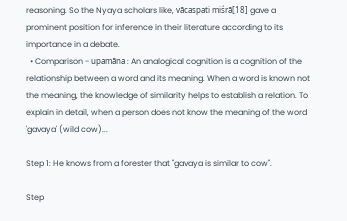reasoning. So the Nyaya scholars like, vācaspati miśrā[18] gave a prominent position for inference in their literature according to its importance in a debate.
  • Comparison - upamāna : An analogical cognition is a cognition of the relationship between a word and its meaning. When a word is known not the meaning, the knowledge of similarity helps to establish a relation. To explain in detail, when a person does not know the meaning of the word 'gavaya' (wild cow)...

Step 1: He knows from a forester that "gavaya is similar to cow".

Step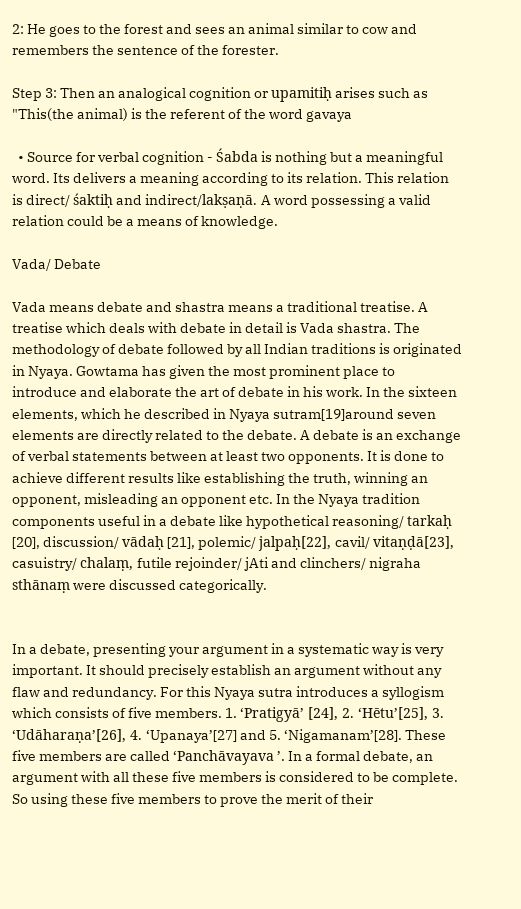2: He goes to the forest and sees an animal similar to cow and remembers the sentence of the forester.

Step 3: Then an analogical cognition or upamitiḥ arises such as "This(the animal) is the referent of the word gavaya

  • Source for verbal cognition - Śabda is nothing but a meaningful word. Its delivers a meaning according to its relation. This relation is direct/ śaktiḥ and indirect/lakṣaṇā. A word possessing a valid relation could be a means of knowledge.

Vada/ Debate

Vada means debate and shastra means a traditional treatise. A treatise which deals with debate in detail is Vada shastra. The methodology of debate followed by all Indian traditions is originated in Nyaya. Gowtama has given the most prominent place to introduce and elaborate the art of debate in his work. In the sixteen elements, which he described in Nyaya sutram[19]around seven elements are directly related to the debate. A debate is an exchange of verbal statements between at least two opponents. It is done to achieve different results like establishing the truth, winning an opponent, misleading an opponent etc. In the Nyaya tradition components useful in a debate like hypothetical reasoning/ tarkaḥ [20], discussion/ vādaḥ [21], polemic/ jalpaḥ[22], cavil/ vitaṇḍā[23], casuistry/ chalaṃ, futile rejoinder/ jAti and clinchers/ nigraha sthānaṃ were discussed categorically.


In a debate, presenting your argument in a systematic way is very important. It should precisely establish an argument without any flaw and redundancy. For this Nyaya sutra introduces a syllogism which consists of five members. 1. ‘Pratigyā’ [24], 2. ‘Hētu’[25], 3. ‘Udāharaṇa’[26], 4. ‘Upanaya’[27] and 5. ‘Nigamanam’[28]. These five members are called ‘Panchāvayava ’. In a formal debate, an argument with all these five members is considered to be complete. So using these five members to prove the merit of their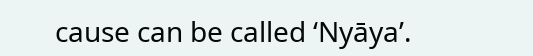cause can be called ‘Nyāya’.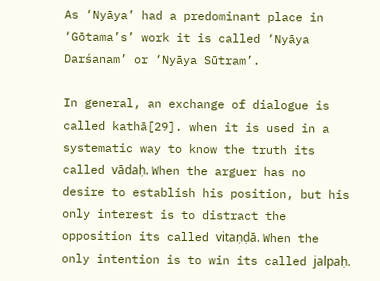As ‘Nyāya’ had a predominant place in ‘Gōtama’s’ work it is called ‘Nyāya Darśanam’ or ‘Nyāya Sūtram’.

In general, an exchange of dialogue is called kathā[29]. when it is used in a systematic way to know the truth its called vādaḥ. When the arguer has no desire to establish his position, but his only interest is to distract the opposition its called vitaṇḍā. When the only intention is to win its called jalpaḥ.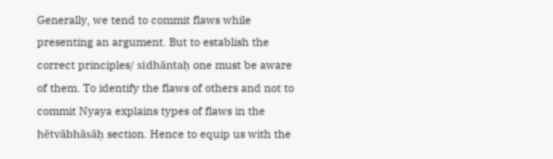Generally, we tend to commit flaws while presenting an argument. But to establish the correct principles/ sidhāntaḥ one must be aware of them. To identify the flaws of others and not to commit Nyaya explains types of flaws in the hētvābhāsāḥ section. Hence to equip us with the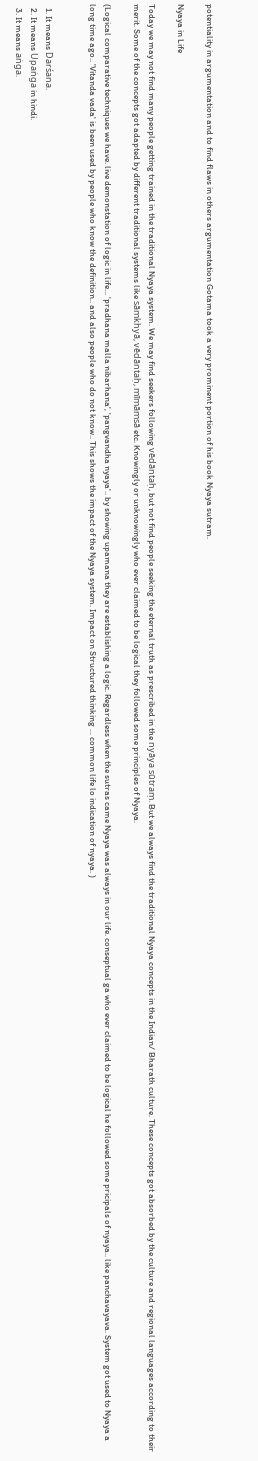potentiality in argumentation and to find flaws in others argumentation Gotama took a very prominent portion of his book Nyaya sutram.

Nyaya in Life

Today we may not find many people getting trained in the traditional Nyaya system. We may find seekers following vēdāntaḥ, but not find people seeking the eternal truth as prescribed in the nyāya sūtraṃ. But we always find the traditional Nyaya concepts in the Indian/ Bharath culture. These concepts got absorbed by the culture and regional languages according to their merit. Some of the concepts got adapted by different traditional systems like sāmkhyā, vēdāntaḥ, mīmāmsā etc. Knowingly or unknowingly who ever claimed to be logical they followed some principles of Nyaya.

(Logical comparative techniques we have. live demonstation of logic in life... 'pradhana malla nibarhana', 'pangvandha nyaya'.. by showing upamana they are establishing a logic. Regardless when the sutras came Nyaya was always in our life. conseptual ga who ever claimed to be logical he followed some pricipals of nyaya.. like panchavayava. System got used to Nyaya a long time ago.. 'Vitanda vada' is been used by people who know the definition.. and also people who do not know.. This shows the impact of the Nyaya system. Impact on Structured thinking ... common life lo indication of nyaya. )


  1. It means Darśana.
  2. It means Upaṅga in hindi.
  3. It means aṅga.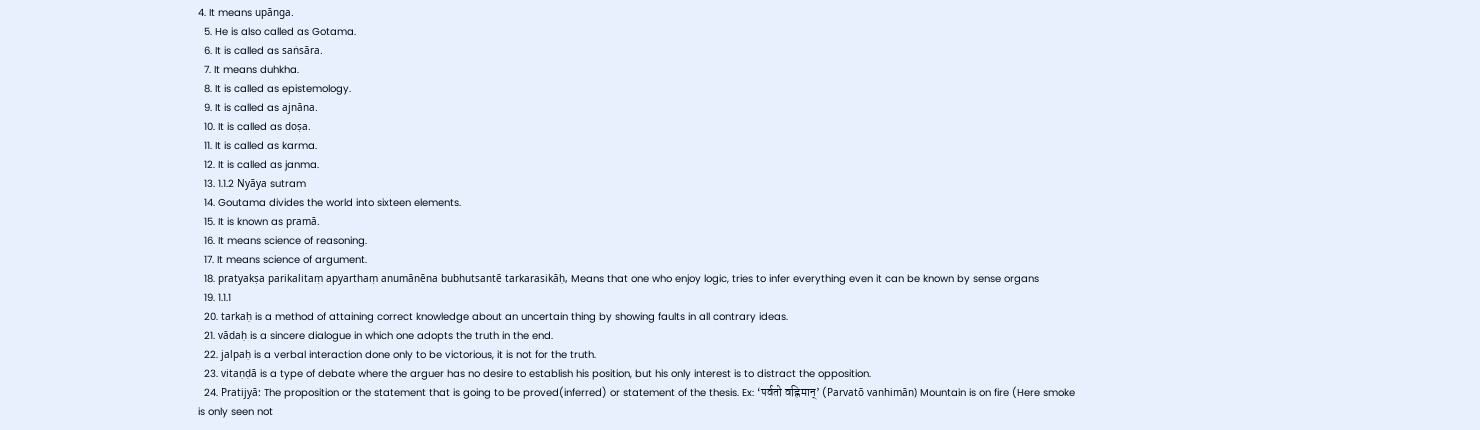4. It means upānga.
  5. He is also called as Gotama.
  6. It is called as saṅsāra.
  7. It means duhkha.
  8. It is called as epistemology.
  9. It is called as ajnāna.
  10. It is called as doṣa.
  11. It is called as karma.
  12. It is called as janma.
  13. 1.1.2 Nyāya sutram
  14. Goutama divides the world into sixteen elements.
  15. It is known as pramā.
  16. It means science of reasoning.
  17. It means science of argument.
  18. pratyakṣa parikalitaṃ apyarthaṃ anumānēna bubhutsantē tarkarasikāḥ, Means that one who enjoy logic, tries to infer everything even it can be known by sense organs
  19. 1.1.1
  20. tarkaḥ is a method of attaining correct knowledge about an uncertain thing by showing faults in all contrary ideas.
  21. vādaḥ is a sincere dialogue in which one adopts the truth in the end.
  22. jalpaḥ is a verbal interaction done only to be victorious, it is not for the truth.
  23. vitaṇḍā is a type of debate where the arguer has no desire to establish his position, but his only interest is to distract the opposition.
  24. Pratijyā: The proposition or the statement that is going to be proved(inferred) or statement of the thesis. Ex: ‘पर्वतो वह्निमान्’ (Parvatō vanhimān) Mountain is on fire (Here smoke is only seen not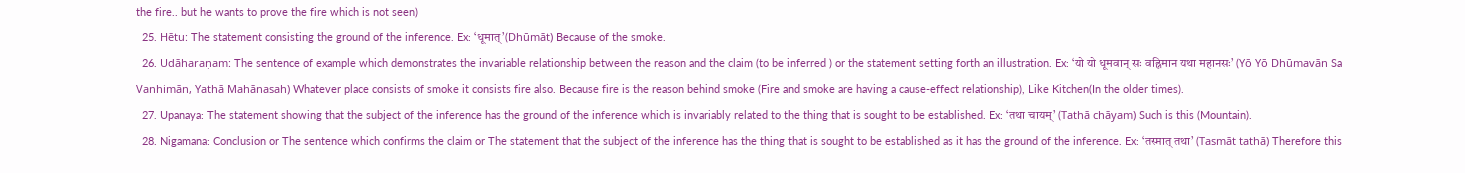the fire.. but he wants to prove the fire which is not seen)
  25. Hētu: The statement consisting the ground of the inference. Ex: ‘धूमात्’(Dhūmāt) Because of the smoke.
  26. Udāharaṇam: The sentence of example which demonstrates the invariable relationship between the reason and the claim (to be inferred ) or the statement setting forth an illustration. Ex: ‘यो यो धूमवान् सः वह्निमान यथा महानसः’ (Yō Yō Dhūmavān Sa Vanhimān, Yathā Mahānasah) Whatever place consists of smoke it consists fire also. Because fire is the reason behind smoke (Fire and smoke are having a cause-effect relationship), Like Kitchen(In the older times).
  27. Upanaya: The statement showing that the subject of the inference has the ground of the inference which is invariably related to the thing that is sought to be established. Ex: ‘तथा चायम्’ (Tathā chāyam) Such is this (Mountain).
  28. Nigamana: Conclusion or The sentence which confirms the claim or The statement that the subject of the inference has the thing that is sought to be established as it has the ground of the inference. Ex: ‘तस्मात् तथा’ (Tasmāt tathā) Therefore this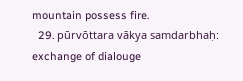mountain possess fire.
  29. pūrvōttara vākya samdarbhaḥ: exchange of dialouge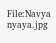File:Navya nyaya.jpg